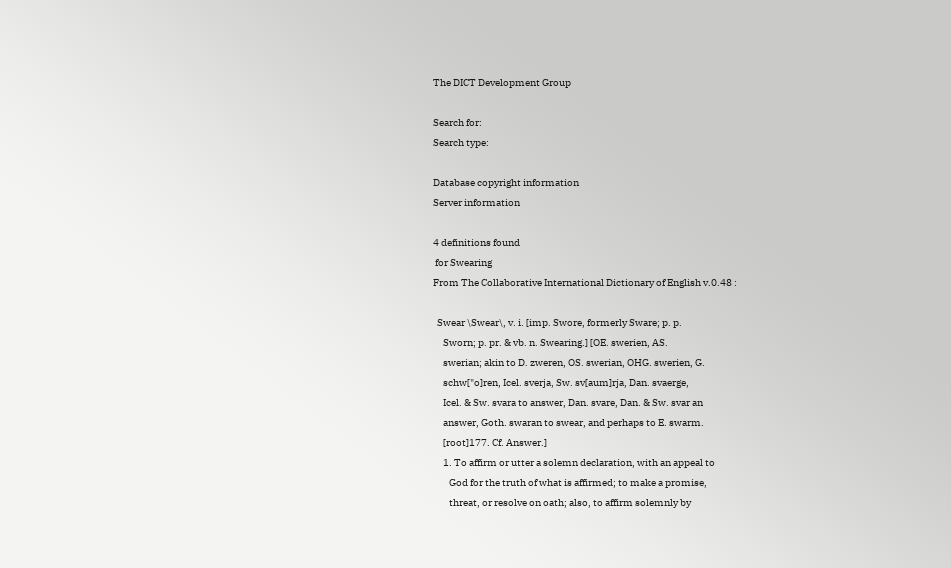The DICT Development Group

Search for:
Search type:

Database copyright information
Server information

4 definitions found
 for Swearing
From The Collaborative International Dictionary of English v.0.48 :

  Swear \Swear\, v. i. [imp. Swore, formerly Sware; p. p.
     Sworn; p. pr. & vb. n. Swearing.] [OE. swerien, AS.
     swerian; akin to D. zweren, OS. swerian, OHG. swerien, G.
     schw["o]ren, Icel. sverja, Sw. sv[aum]rja, Dan. svaerge,
     Icel. & Sw. svara to answer, Dan. svare, Dan. & Sw. svar an
     answer, Goth. swaran to swear, and perhaps to E. swarm.
     [root]177. Cf. Answer.]
     1. To affirm or utter a solemn declaration, with an appeal to
        God for the truth of what is affirmed; to make a promise,
        threat, or resolve on oath; also, to affirm solemnly by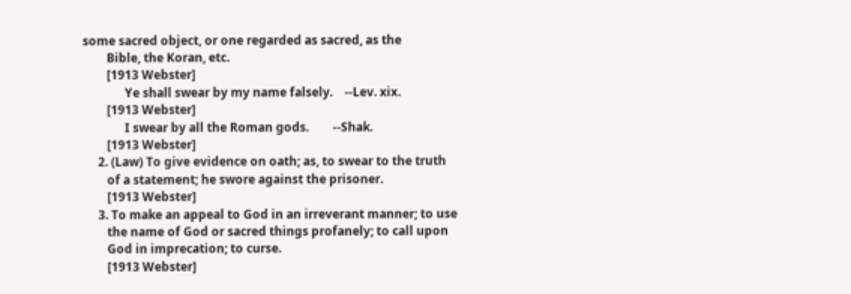some sacred object, or one regarded as sacred, as the
        Bible, the Koran, etc.
        [1913 Webster]
              Ye shall swear by my name falsely.    --Lev. xix.
        [1913 Webster]
              I swear by all the Roman gods.        --Shak.
        [1913 Webster]
     2. (Law) To give evidence on oath; as, to swear to the truth
        of a statement; he swore against the prisoner.
        [1913 Webster]
     3. To make an appeal to God in an irreverant manner; to use
        the name of God or sacred things profanely; to call upon
        God in imprecation; to curse.
        [1913 Webster]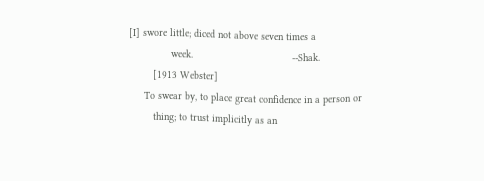[I] swore little; diced not above seven times a
              week.                                 --Shak.
        [1913 Webster]
     To swear by, to place great confidence in a person or
        thing; to trust implicitly as an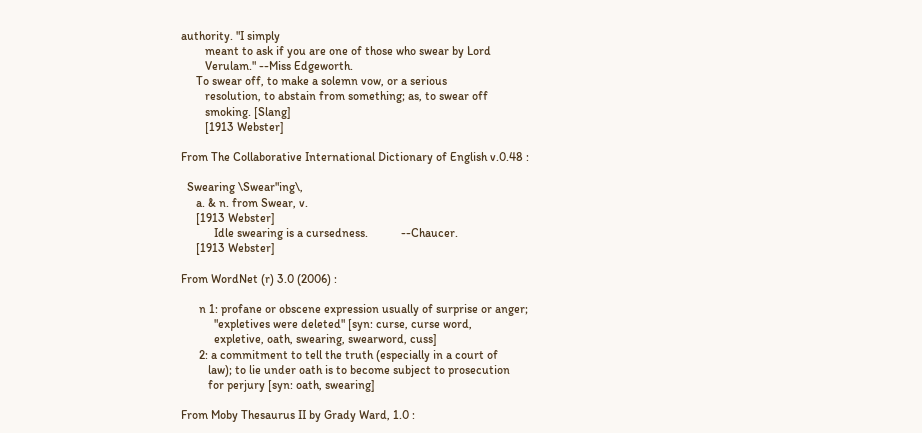authority. "I simply
        meant to ask if you are one of those who swear by Lord
        Verulam." --Miss Edgeworth.
     To swear off, to make a solemn vow, or a serious
        resolution, to abstain from something; as, to swear off
        smoking. [Slang]
        [1913 Webster]

From The Collaborative International Dictionary of English v.0.48 :

  Swearing \Swear"ing\,
     a. & n. from Swear, v.
     [1913 Webster]
           Idle swearing is a cursedness.           --Chaucer.
     [1913 Webster]

From WordNet (r) 3.0 (2006) :

      n 1: profane or obscene expression usually of surprise or anger;
           "expletives were deleted" [syn: curse, curse word,
           expletive, oath, swearing, swearword, cuss]
      2: a commitment to tell the truth (especially in a court of
         law); to lie under oath is to become subject to prosecution
         for perjury [syn: oath, swearing]

From Moby Thesaurus II by Grady Ward, 1.0 :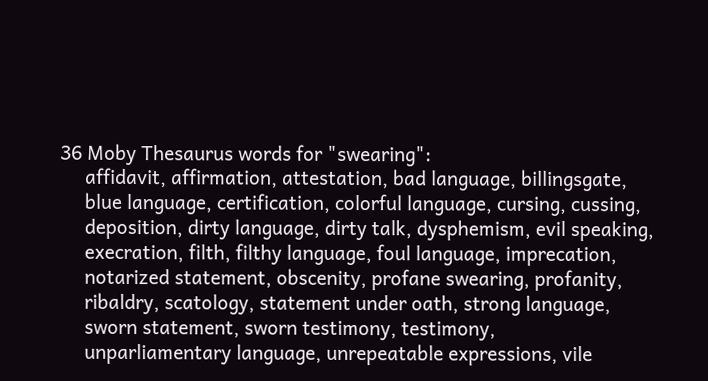36 Moby Thesaurus words for "swearing":
     affidavit, affirmation, attestation, bad language, billingsgate,
     blue language, certification, colorful language, cursing, cussing,
     deposition, dirty language, dirty talk, dysphemism, evil speaking,
     execration, filth, filthy language, foul language, imprecation,
     notarized statement, obscenity, profane swearing, profanity,
     ribaldry, scatology, statement under oath, strong language,
     sworn statement, sworn testimony, testimony,
     unparliamentary language, unrepeatable expressions, vile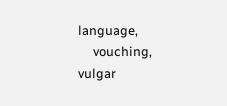language,
     vouching, vulgar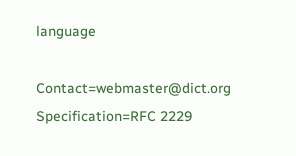language

Contact=webmaster@dict.org Specification=RFC 2229